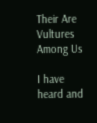Their Are Vultures Among Us

I have heard and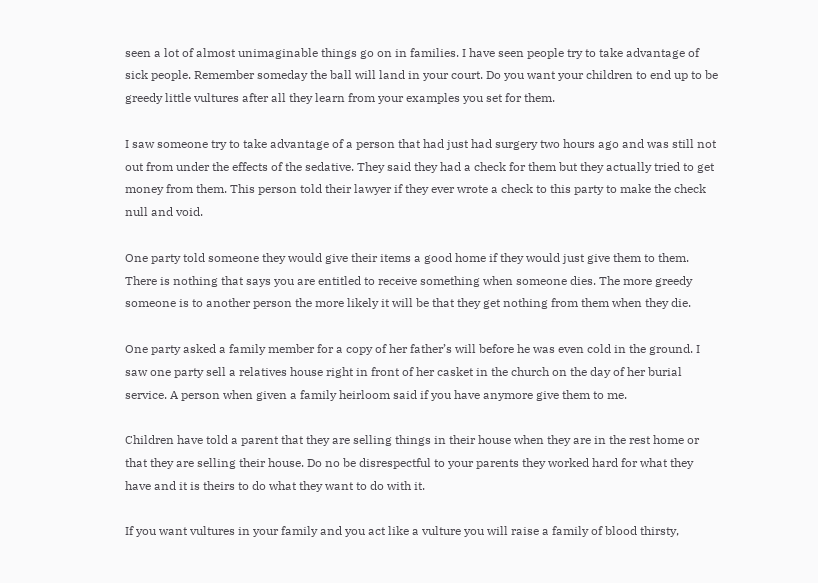seen a lot of almost unimaginable things go on in families. I have seen people try to take advantage of sick people. Remember someday the ball will land in your court. Do you want your children to end up to be greedy little vultures after all they learn from your examples you set for them.

I saw someone try to take advantage of a person that had just had surgery two hours ago and was still not out from under the effects of the sedative. They said they had a check for them but they actually tried to get money from them. This person told their lawyer if they ever wrote a check to this party to make the check null and void.

One party told someone they would give their items a good home if they would just give them to them. There is nothing that says you are entitled to receive something when someone dies. The more greedy someone is to another person the more likely it will be that they get nothing from them when they die.

One party asked a family member for a copy of her father’s will before he was even cold in the ground. I saw one party sell a relatives house right in front of her casket in the church on the day of her burial service. A person when given a family heirloom said if you have anymore give them to me.

Children have told a parent that they are selling things in their house when they are in the rest home or that they are selling their house. Do no be disrespectful to your parents they worked hard for what they have and it is theirs to do what they want to do with it.

If you want vultures in your family and you act like a vulture you will raise a family of blood thirsty,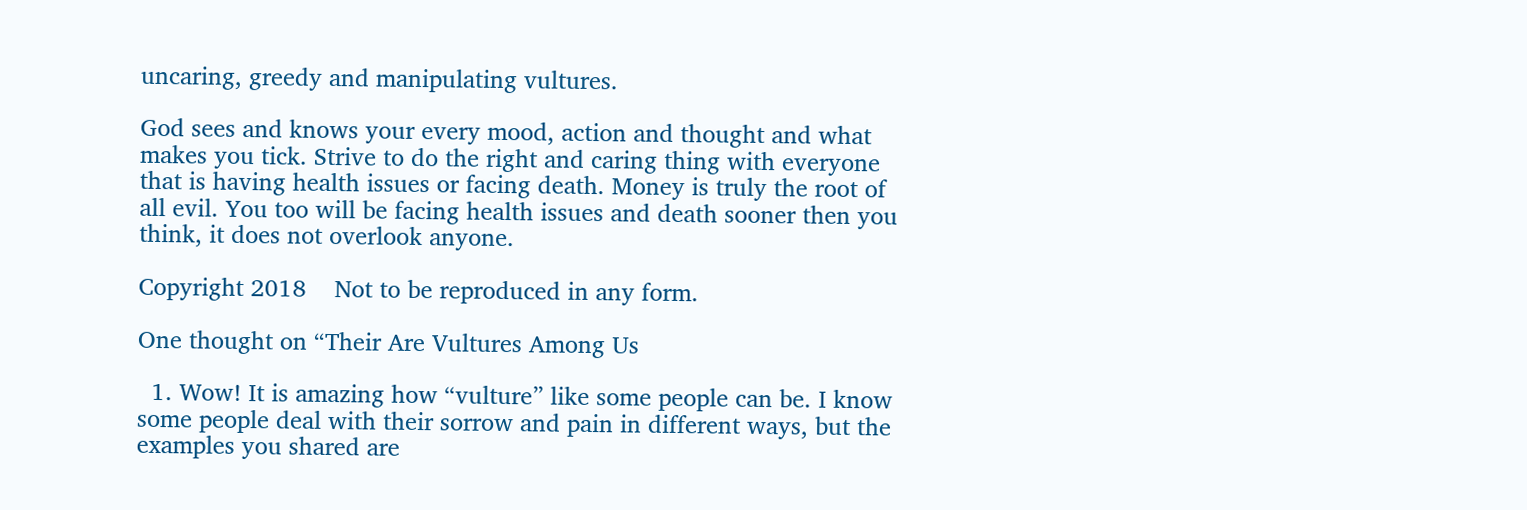uncaring, greedy and manipulating vultures.

God sees and knows your every mood, action and thought and what makes you tick. Strive to do the right and caring thing with everyone that is having health issues or facing death. Money is truly the root of all evil. You too will be facing health issues and death sooner then you think, it does not overlook anyone.

Copyright 2018    Not to be reproduced in any form.

One thought on “Their Are Vultures Among Us

  1. Wow! It is amazing how “vulture” like some people can be. I know some people deal with their sorrow and pain in different ways, but the examples you shared are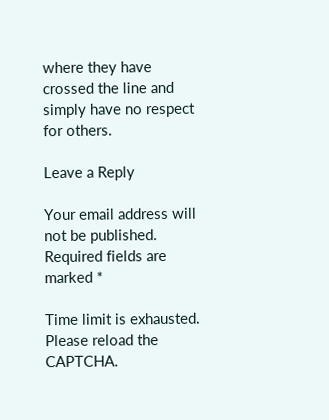where they have crossed the line and simply have no respect for others.

Leave a Reply

Your email address will not be published. Required fields are marked *

Time limit is exhausted. Please reload the CAPTCHA.